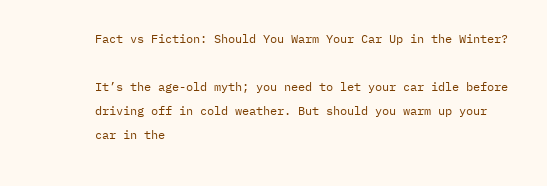Fact vs Fiction: Should You Warm Your Car Up in the Winter?

It’s the age-old myth; you need to let your car idle before driving off in cold weather. But should you warm up your car in the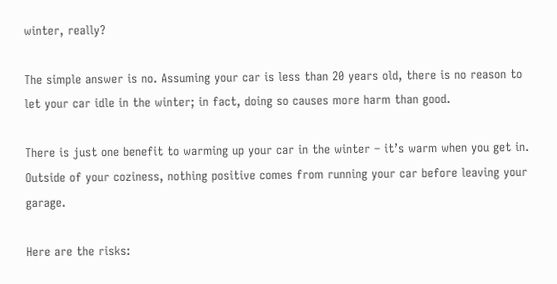winter, really?

The simple answer is no. Assuming your car is less than 20 years old, there is no reason to let your car idle in the winter; in fact, doing so causes more harm than good.

There is just one benefit to warming up your car in the winter – it’s warm when you get in. Outside of your coziness, nothing positive comes from running your car before leaving your garage.

Here are the risks: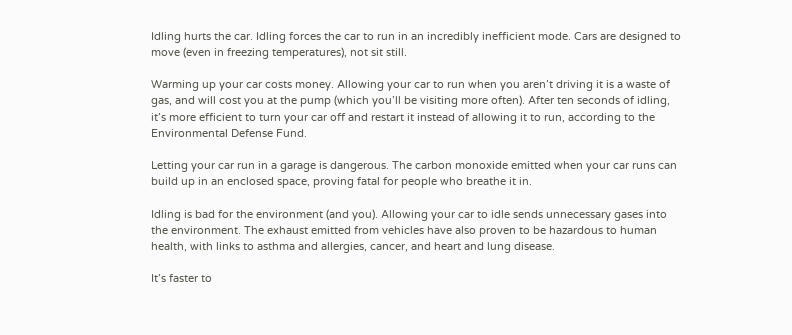Idling hurts the car. Idling forces the car to run in an incredibly inefficient mode. Cars are designed to move (even in freezing temperatures), not sit still.

Warming up your car costs money. Allowing your car to run when you aren’t driving it is a waste of gas, and will cost you at the pump (which you’ll be visiting more often). After ten seconds of idling, it’s more efficient to turn your car off and restart it instead of allowing it to run, according to the Environmental Defense Fund.

Letting your car run in a garage is dangerous. The carbon monoxide emitted when your car runs can build up in an enclosed space, proving fatal for people who breathe it in.

Idling is bad for the environment (and you). Allowing your car to idle sends unnecessary gases into the environment. The exhaust emitted from vehicles have also proven to be hazardous to human health, with links to asthma and allergies, cancer, and heart and lung disease.

It’s faster to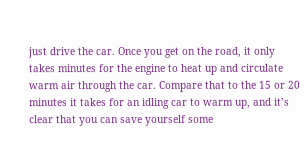just drive the car. Once you get on the road, it only takes minutes for the engine to heat up and circulate warm air through the car. Compare that to the 15 or 20 minutes it takes for an idling car to warm up, and it’s clear that you can save yourself some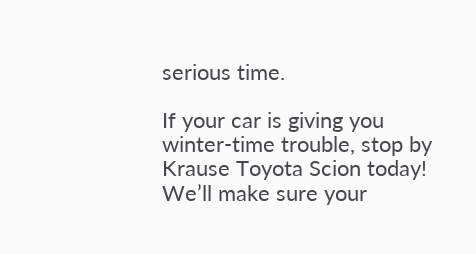serious time.

If your car is giving you winter-time trouble, stop by Krause Toyota Scion today! We’ll make sure your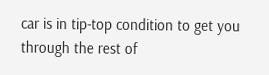car is in tip-top condition to get you through the rest of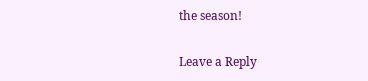the season!

Leave a Reply